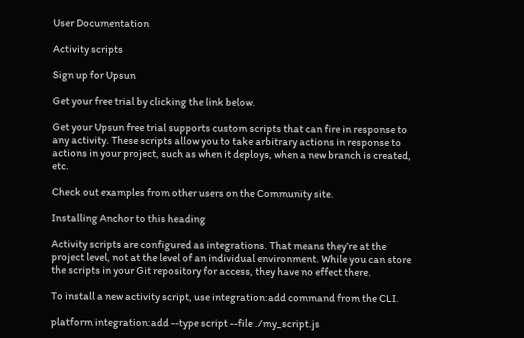User Documentation

Activity scripts

Sign up for Upsun

Get your free trial by clicking the link below.

Get your Upsun free trial supports custom scripts that can fire in response to any activity. These scripts allow you to take arbitrary actions in response to actions in your project, such as when it deploys, when a new branch is created, etc.

Check out examples from other users on the Community site.

Installing Anchor to this heading

Activity scripts are configured as integrations. That means they’re at the project level, not at the level of an individual environment. While you can store the scripts in your Git repository for access, they have no effect there.

To install a new activity script, use integration:add command from the CLI.

platform integration:add --type script --file ./my_script.js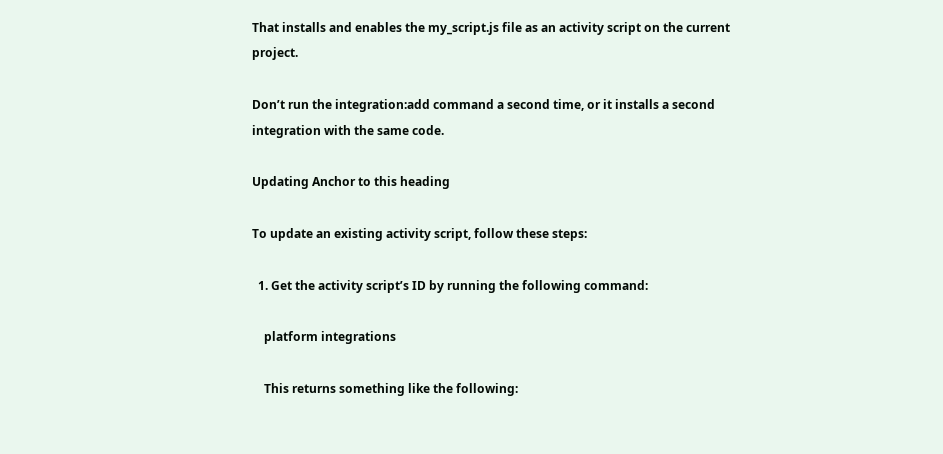That installs and enables the my_script.js file as an activity script on the current project.

Don’t run the integration:add command a second time, or it installs a second integration with the same code.

Updating Anchor to this heading

To update an existing activity script, follow these steps:

  1. Get the activity script’s ID by running the following command:

    platform integrations

    This returns something like the following: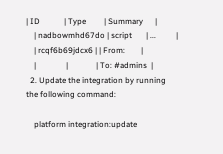| ID            | Type         | Summary      |
    | nadbowmhd67do | script       | ...          |
    | rcqf6b69jdcx6 | | From:        |
    |               |              | To: #admins  |
  2. Update the integration by running the following command:

    platform integration:update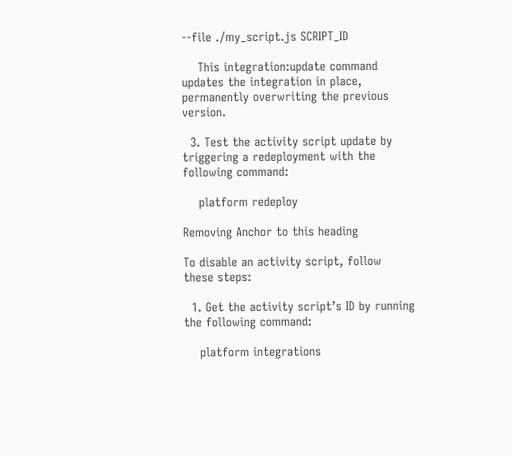--file ./my_script.js SCRIPT_ID

    This integration:update command updates the integration in place, permanently overwriting the previous version.

  3. Test the activity script update by triggering a redeployment with the following command:

    platform redeploy

Removing Anchor to this heading

To disable an activity script, follow these steps:

  1. Get the activity script’s ID by running the following command:

    platform integrations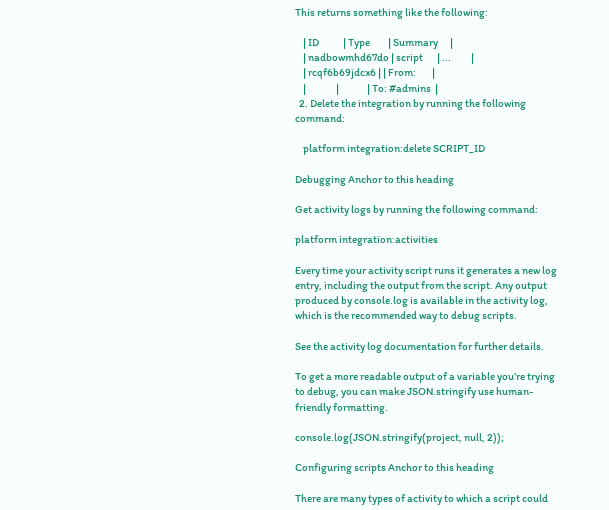This returns something like the following:

    | ID            | Type         | Summary      |
    | nadbowmhd67do | script       | ...          |
    | rcqf6b69jdcx6 | | From:        |
    |               |              | To: #admins  |
  2. Delete the integration by running the following command:

    platform integration:delete SCRIPT_ID

Debugging Anchor to this heading

Get activity logs by running the following command:

platform integration:activities

Every time your activity script runs it generates a new log entry, including the output from the script. Any output produced by console.log is available in the activity log, which is the recommended way to debug scripts.

See the activity log documentation for further details.

To get a more readable output of a variable you’re trying to debug, you can make JSON.stringify use human-friendly formatting.

console.log(JSON.stringify(project, null, 2));

Configuring scripts Anchor to this heading

There are many types of activity to which a script could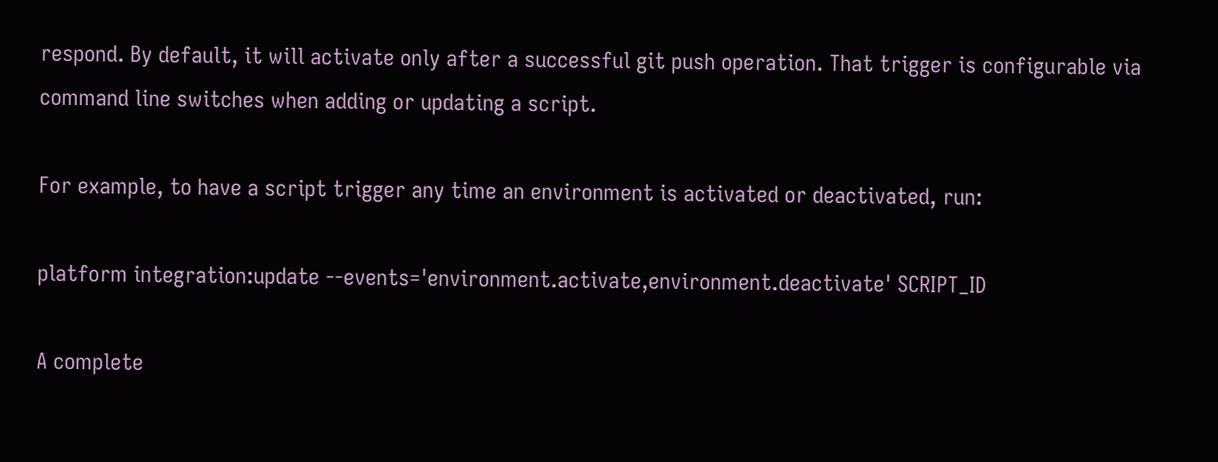respond. By default, it will activate only after a successful git push operation. That trigger is configurable via command line switches when adding or updating a script.

For example, to have a script trigger any time an environment is activated or deactivated, run:

platform integration:update --events='environment.activate,environment.deactivate' SCRIPT_ID

A complete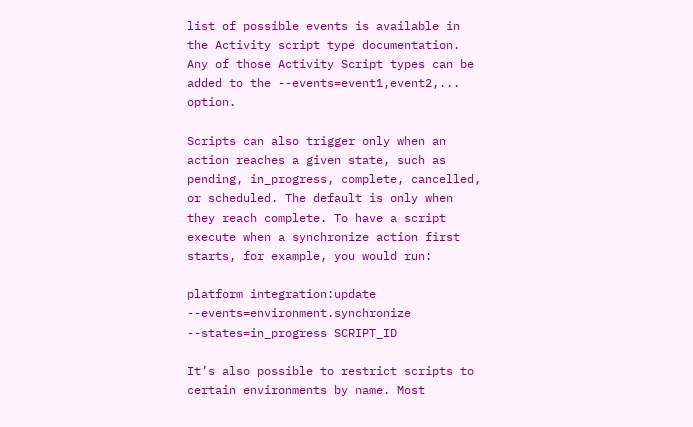list of possible events is available in the Activity script type documentation. Any of those Activity Script types can be added to the --events=event1,event2,... option.

Scripts can also trigger only when an action reaches a given state, such as pending, in_progress, complete, cancelled, or scheduled. The default is only when they reach complete. To have a script execute when a synchronize action first starts, for example, you would run:

platform integration:update --events=environment.synchronize --states=in_progress SCRIPT_ID

It’s also possible to restrict scripts to certain environments by name. Most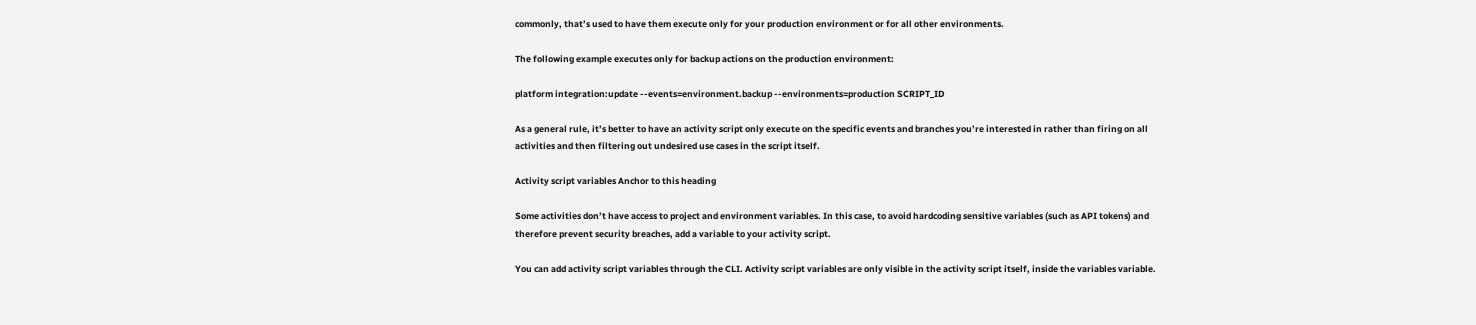commonly, that’s used to have them execute only for your production environment or for all other environments.

The following example executes only for backup actions on the production environment:

platform integration:update --events=environment.backup --environments=production SCRIPT_ID

As a general rule, it’s better to have an activity script only execute on the specific events and branches you’re interested in rather than firing on all activities and then filtering out undesired use cases in the script itself.

Activity script variables Anchor to this heading

Some activities don’t have access to project and environment variables. In this case, to avoid hardcoding sensitive variables (such as API tokens) and therefore prevent security breaches, add a variable to your activity script.

You can add activity script variables through the CLI. Activity script variables are only visible in the activity script itself, inside the variables variable.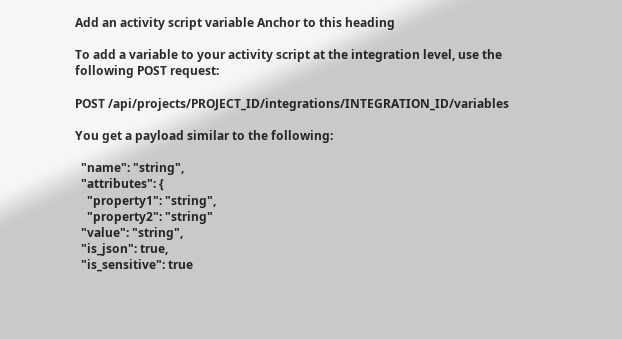Add an activity script variable Anchor to this heading

To add a variable to your activity script at the integration level, use the following POST request:

POST /api/projects/PROJECT_ID/integrations/INTEGRATION_ID/variables

You get a payload similar to the following:

  "name": "string",
  "attributes": {
    "property1": "string",
    "property2": "string"
  "value": "string",
  "is_json": true,
  "is_sensitive": true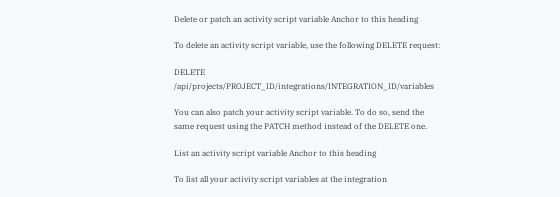Delete or patch an activity script variable Anchor to this heading

To delete an activity script variable, use the following DELETE request:

DELETE /api/projects/PROJECT_ID/integrations/INTEGRATION_ID/variables

You can also patch your activity script variable. To do so, send the same request using the PATCH method instead of the DELETE one.

List an activity script variable Anchor to this heading

To list all your activity script variables at the integration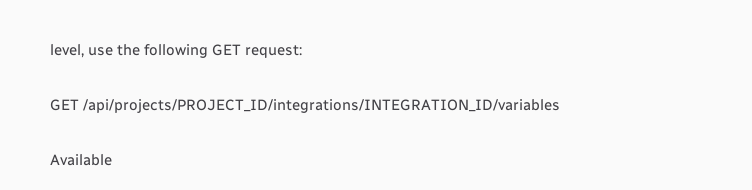level, use the following GET request:

GET /api/projects/PROJECT_ID/integrations/INTEGRATION_ID/variables

Available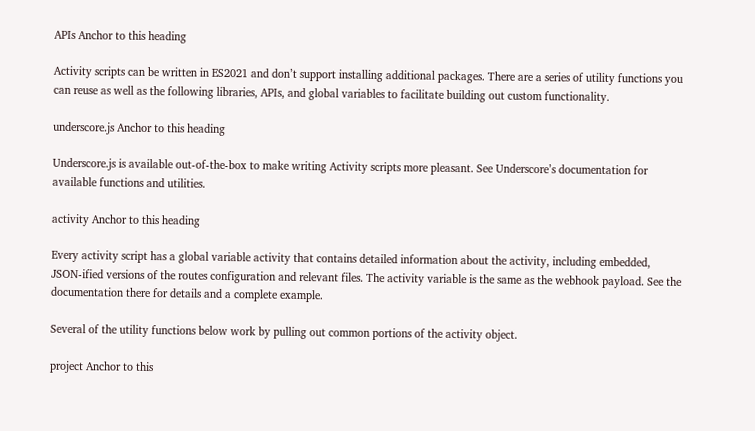APIs Anchor to this heading

Activity scripts can be written in ES2021 and don’t support installing additional packages. There are a series of utility functions you can reuse as well as the following libraries, APIs, and global variables to facilitate building out custom functionality.

underscore.js Anchor to this heading

Underscore.js is available out-of-the-box to make writing Activity scripts more pleasant. See Underscore’s documentation for available functions and utilities.

activity Anchor to this heading

Every activity script has a global variable activity that contains detailed information about the activity, including embedded, JSON-ified versions of the routes configuration and relevant files. The activity variable is the same as the webhook payload. See the documentation there for details and a complete example.

Several of the utility functions below work by pulling out common portions of the activity object.

project Anchor to this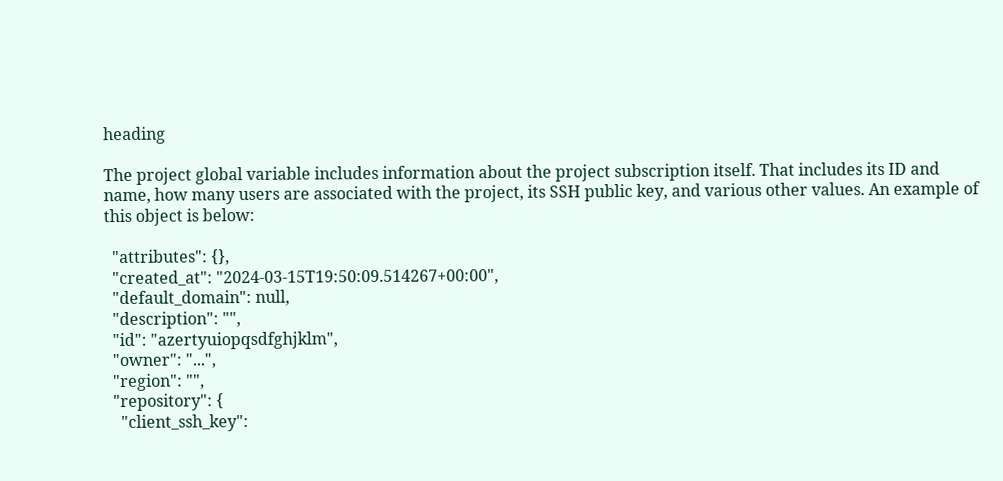heading

The project global variable includes information about the project subscription itself. That includes its ID and name, how many users are associated with the project, its SSH public key, and various other values. An example of this object is below:

  "attributes": {},
  "created_at": "2024-03-15T19:50:09.514267+00:00",
  "default_domain": null,
  "description": "",
  "id": "azertyuiopqsdfghjklm",
  "owner": "...",
  "region": "",
  "repository": {
    "client_ssh_key":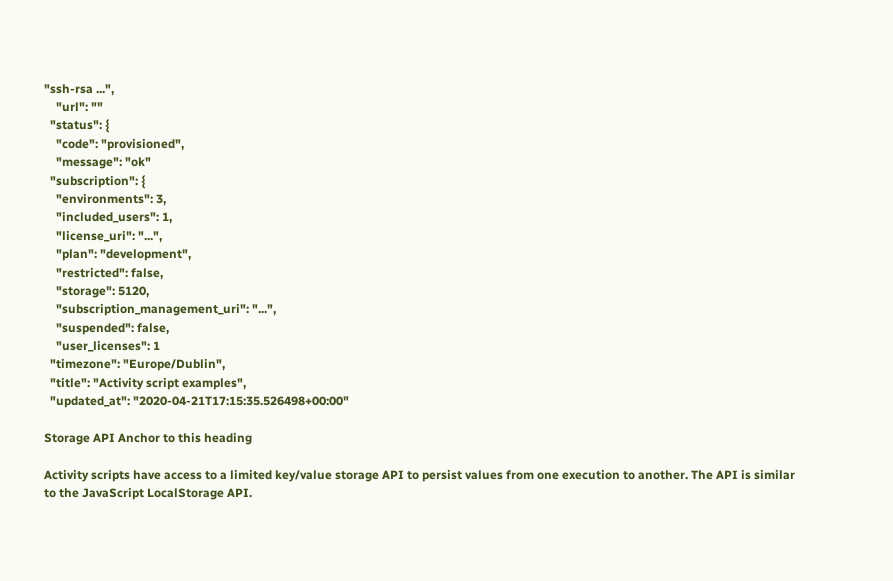"ssh-rsa ...",
    "url": ""
  "status": {
    "code": "provisioned",
    "message": "ok"
  "subscription": {
    "environments": 3,
    "included_users": 1,
    "license_uri": "...",
    "plan": "development",
    "restricted": false,
    "storage": 5120,
    "subscription_management_uri": "...",
    "suspended": false,
    "user_licenses": 1
  "timezone": "Europe/Dublin",
  "title": "Activity script examples",
  "updated_at": "2020-04-21T17:15:35.526498+00:00"

Storage API Anchor to this heading

Activity scripts have access to a limited key/value storage API to persist values from one execution to another. The API is similar to the JavaScript LocalStorage API.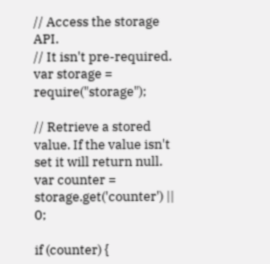// Access the storage API.
// It isn't pre-required.
var storage = require("storage");

// Retrieve a stored value. If the value isn't set it will return null.
var counter = storage.get('counter') || 0;

if (counter) {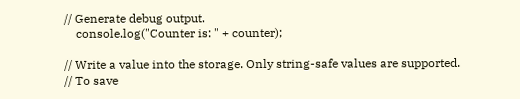// Generate debug output.
    console.log("Counter is: " + counter);

// Write a value into the storage. Only string-safe values are supported.
// To save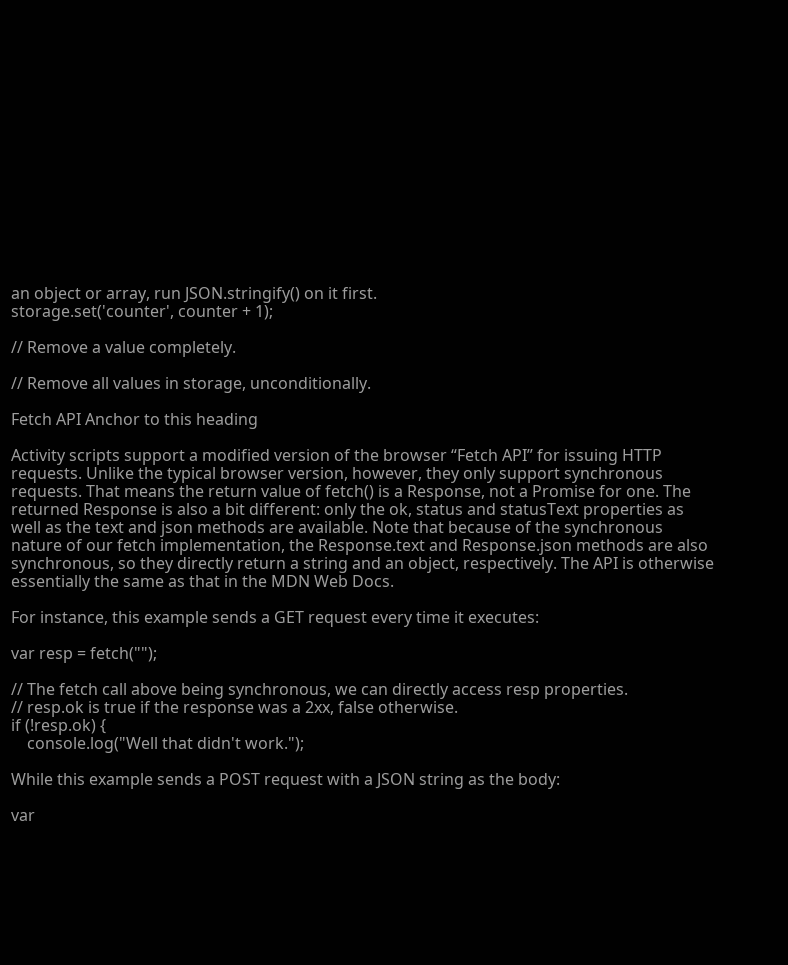an object or array, run JSON.stringify() on it first.
storage.set('counter', counter + 1);

// Remove a value completely.

// Remove all values in storage, unconditionally.

Fetch API Anchor to this heading

Activity scripts support a modified version of the browser “Fetch API” for issuing HTTP requests. Unlike the typical browser version, however, they only support synchronous requests. That means the return value of fetch() is a Response, not a Promise for one. The returned Response is also a bit different: only the ok, status and statusText properties as well as the text and json methods are available. Note that because of the synchronous nature of our fetch implementation, the Response.text and Response.json methods are also synchronous, so they directly return a string and an object, respectively. The API is otherwise essentially the same as that in the MDN Web Docs.

For instance, this example sends a GET request every time it executes:

var resp = fetch("");

// The fetch call above being synchronous, we can directly access resp properties.
// resp.ok is true if the response was a 2xx, false otherwise.
if (!resp.ok) {
    console.log("Well that didn't work.");

While this example sends a POST request with a JSON string as the body:

var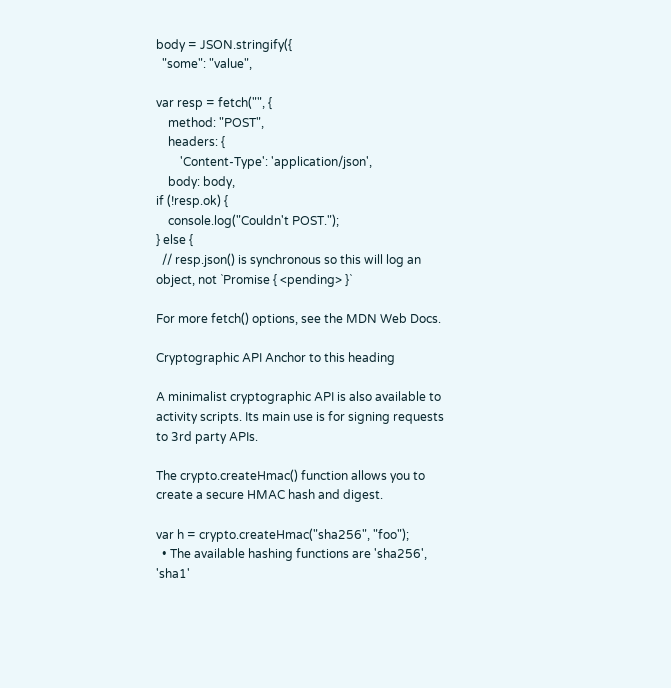body = JSON.stringify({
  "some": "value",

var resp = fetch("", {
    method: "POST",
    headers: {
        'Content-Type': 'application/json',
    body: body,
if (!resp.ok) {
    console.log("Couldn't POST.");
} else {
  // resp.json() is synchronous so this will log an object, not `Promise { <pending> }`

For more fetch() options, see the MDN Web Docs.

Cryptographic API Anchor to this heading

A minimalist cryptographic API is also available to activity scripts. Its main use is for signing requests to 3rd party APIs.

The crypto.createHmac() function allows you to create a secure HMAC hash and digest.

var h = crypto.createHmac("sha256", "foo");
  • The available hashing functions are 'sha256', 'sha1'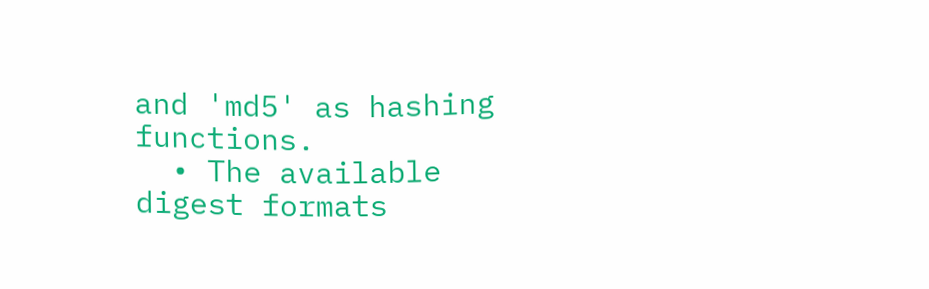and 'md5' as hashing functions.
  • The available digest formats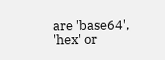are 'base64', 'hex' or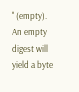'' (empty). An empty digest will yield a byte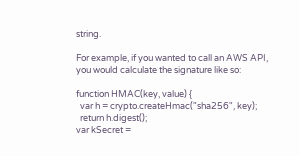string.

For example, if you wanted to call an AWS API, you would calculate the signature like so:

function HMAC(key, value) {
  var h = crypto.createHmac("sha256", key);
  return h.digest();
var kSecret =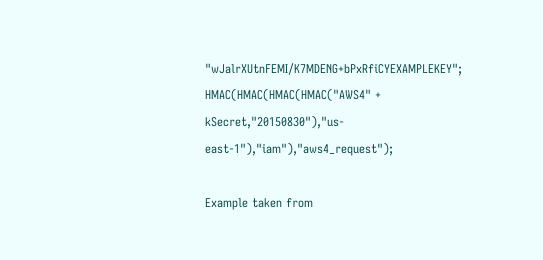"wJalrXUtnFEMI/K7MDENG+bPxRfiCYEXAMPLEKEY";
HMAC(HMAC(HMAC(HMAC("AWS4" + kSecret,"20150830"),"us-east-1"),"iam"),"aws4_request");

Example taken from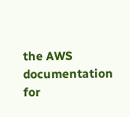the AWS documentation for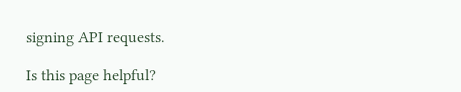signing API requests.

Is this page helpful?